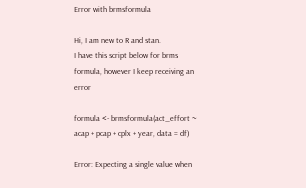Error with brmsformula

Hi, I am new to R and stan.
I have this script below for brms formula, however I keep receiving an error

formula <- brmsformula(act_effort ~ acap + pcap + cplx + year, data = df)

Error: Expecting a single value when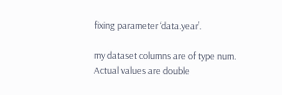fixing parameter ‘data.year’.

my dataset columns are of type num. Actual values are double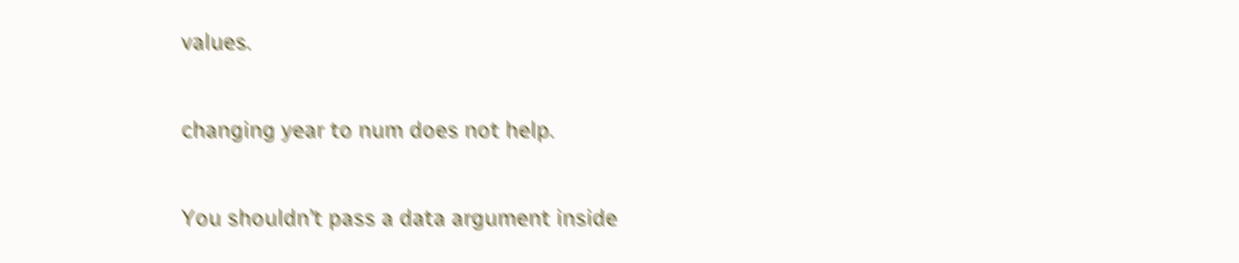values.

changing year to num does not help.

You shouldn’t pass a data argument inside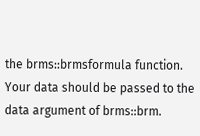the brms::brmsformula function. Your data should be passed to the data argument of brms::brm.